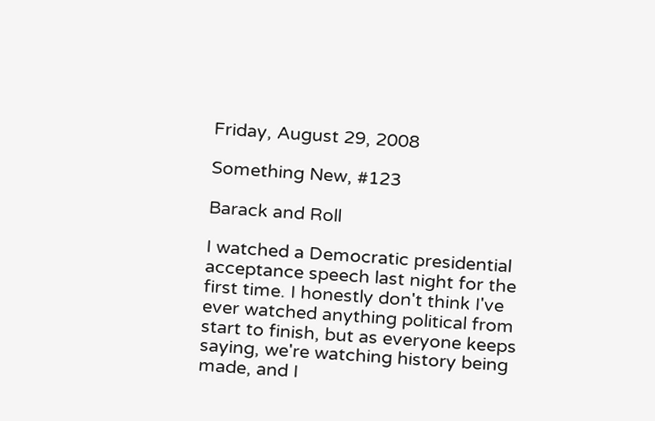Friday, August 29, 2008

Something New, #123

Barack and Roll

I watched a Democratic presidential acceptance speech last night for the first time. I honestly don't think I've ever watched anything political from start to finish, but as everyone keeps saying, we're watching history being made, and I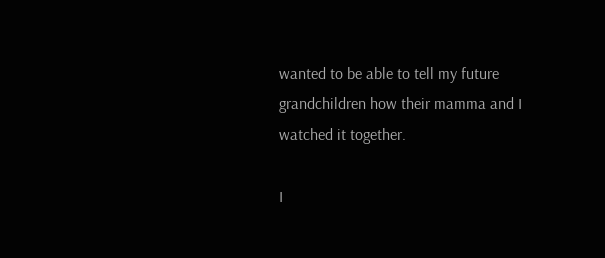wanted to be able to tell my future grandchildren how their mamma and I watched it together.

I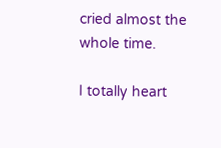cried almost the whole time.

I totally heart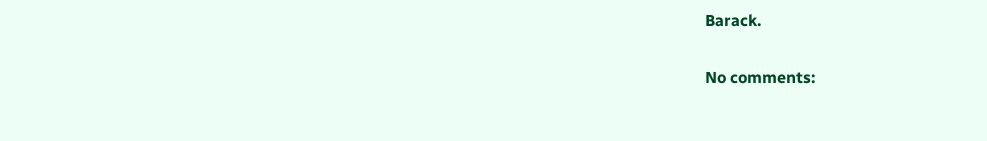Barack.

No comments: